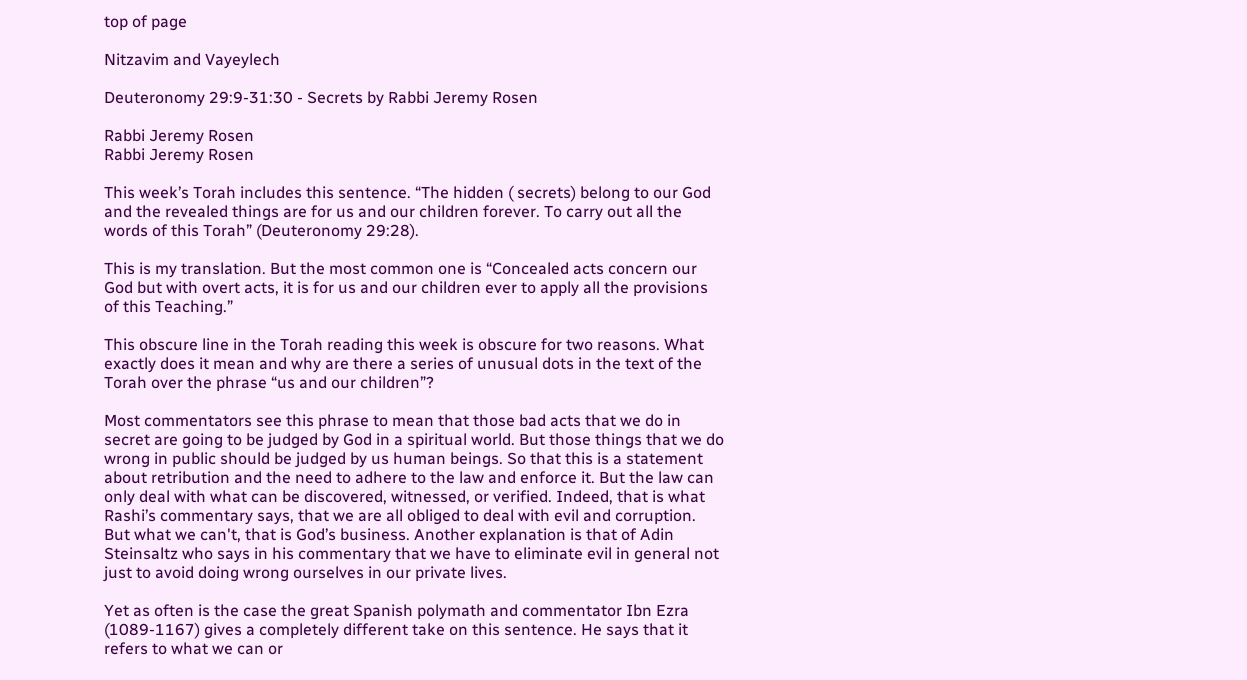top of page

Nitzavim and Vayeylech

Deuteronomy 29:9-31:30 - Secrets by Rabbi Jeremy Rosen

Rabbi Jeremy Rosen
Rabbi Jeremy Rosen

This week’s Torah includes this sentence. “The hidden ( secrets) belong to our God and the revealed things are for us and our children forever. To carry out all the words of this Torah” (Deuteronomy 29:28).

This is my translation. But the most common one is “Concealed acts concern our God but with overt acts, it is for us and our children ever to apply all the provisions of this Teaching.”

This obscure line in the Torah reading this week is obscure for two reasons. What exactly does it mean and why are there a series of unusual dots in the text of the Torah over the phrase “us and our children”?

Most commentators see this phrase to mean that those bad acts that we do in secret are going to be judged by God in a spiritual world. But those things that we do wrong in public should be judged by us human beings. So that this is a statement about retribution and the need to adhere to the law and enforce it. But the law can only deal with what can be discovered, witnessed, or verified. Indeed, that is what Rashi’s commentary says, that we are all obliged to deal with evil and corruption. But what we can't, that is God’s business. Another explanation is that of Adin Steinsaltz who says in his commentary that we have to eliminate evil in general not just to avoid doing wrong ourselves in our private lives.

Yet as often is the case the great Spanish polymath and commentator Ibn Ezra (1089-1167) gives a completely different take on this sentence. He says that it refers to what we can or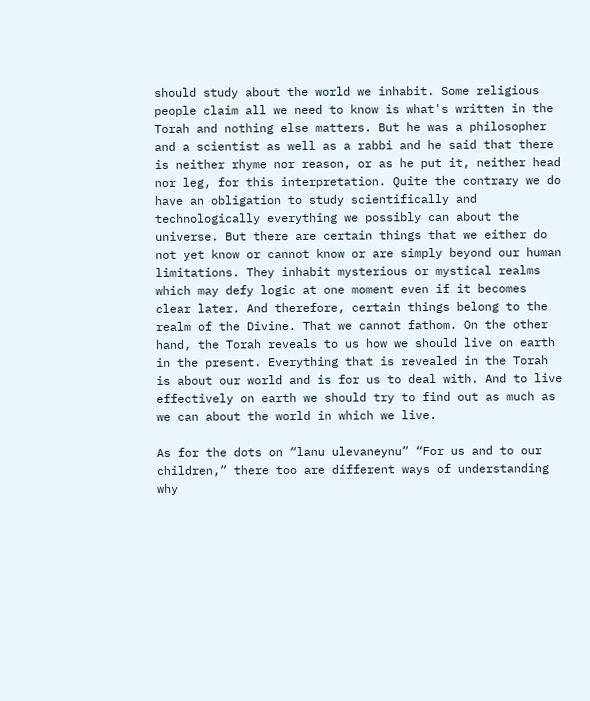should study about the world we inhabit. Some religious people claim all we need to know is what's written in the Torah and nothing else matters. But he was a philosopher and a scientist as well as a rabbi and he said that there is neither rhyme nor reason, or as he put it, neither head nor leg, for this interpretation. Quite the contrary we do have an obligation to study scientifically and technologically everything we possibly can about the universe. But there are certain things that we either do not yet know or cannot know or are simply beyond our human limitations. They inhabit mysterious or mystical realms which may defy logic at one moment even if it becomes clear later. And therefore, certain things belong to the realm of the Divine. That we cannot fathom. On the other hand, the Torah reveals to us how we should live on earth in the present. Everything that is revealed in the Torah is about our world and is for us to deal with. And to live effectively on earth we should try to find out as much as we can about the world in which we live.

As for the dots on “lanu ulevaneynu” “For us and to our children,” there too are different ways of understanding why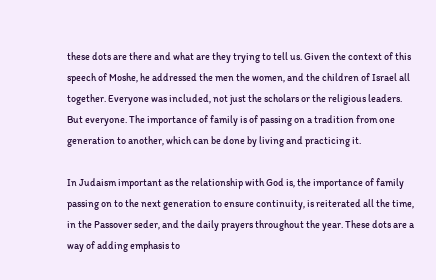these dots are there and what are they trying to tell us. Given the context of this speech of Moshe, he addressed the men the women, and the children of Israel all together. Everyone was included, not just the scholars or the religious leaders. But everyone. The importance of family is of passing on a tradition from one generation to another, which can be done by living and practicing it.

In Judaism important as the relationship with God is, the importance of family passing on to the next generation to ensure continuity, is reiterated all the time, in the Passover seder, and the daily prayers throughout the year. These dots are a way of adding emphasis to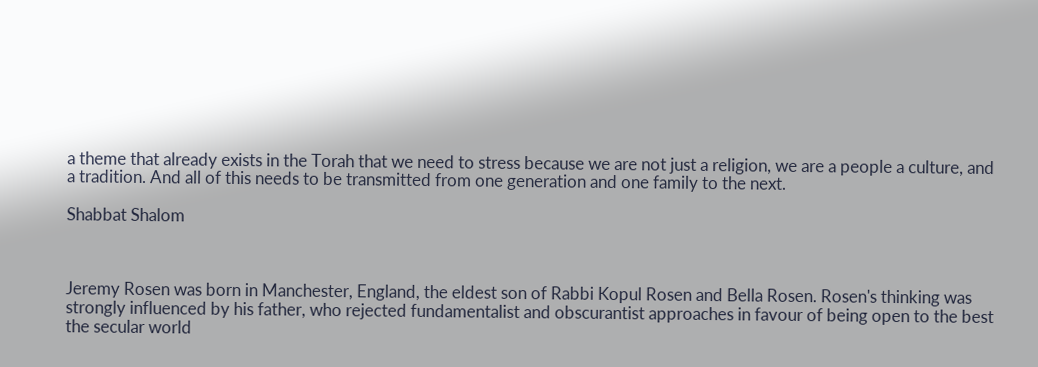a theme that already exists in the Torah that we need to stress because we are not just a religion, we are a people a culture, and a tradition. And all of this needs to be transmitted from one generation and one family to the next.

Shabbat Shalom



Jeremy Rosen was born in Manchester, England, the eldest son of Rabbi Kopul Rosen and Bella Rosen. Rosen's thinking was strongly influenced by his father, who rejected fundamentalist and obscurantist approaches in favour of being open to the best the secular world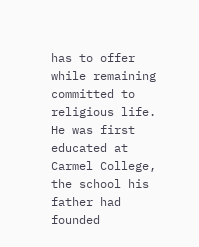has to offer while remaining committed to religious life. He was first educated at Carmel College, the school his father had founded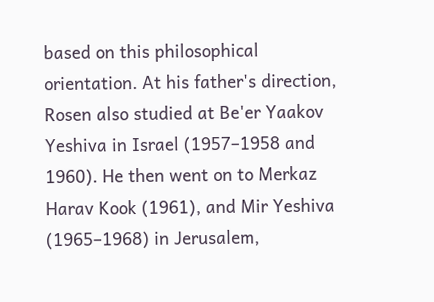based on this philosophical orientation. At his father's direction, Rosen also studied at Be'er Yaakov Yeshiva in Israel (1957–1958 and 1960). He then went on to Merkaz Harav Kook (1961), and Mir Yeshiva (1965–1968) in Jerusalem,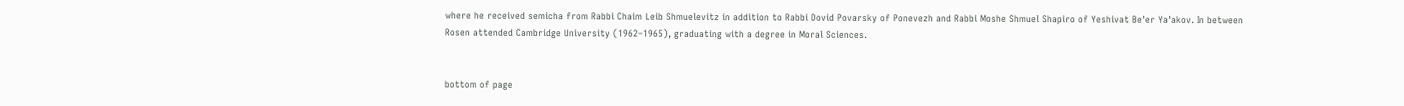where he received semicha from Rabbi Chaim Leib Shmuelevitz in addition to Rabbi Dovid Povarsky of Ponevezh and Rabbi Moshe Shmuel Shapiro of Yeshivat Be'er Ya'akov. In between Rosen attended Cambridge University (1962–1965), graduating with a degree in Moral Sciences.


bottom of page